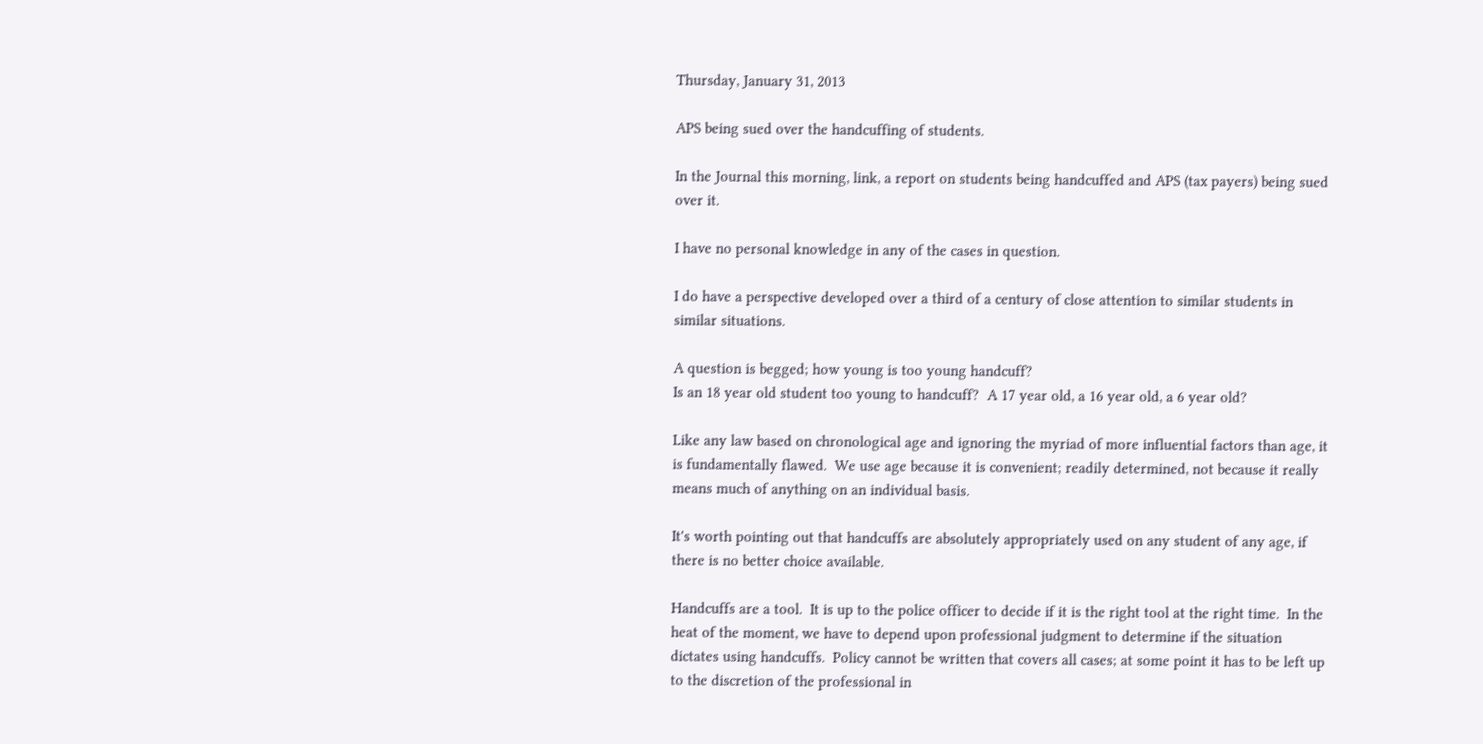Thursday, January 31, 2013

APS being sued over the handcuffing of students.

In the Journal this morning, link, a report on students being handcuffed and APS (tax payers) being sued over it.

I have no personal knowledge in any of the cases in question.

I do have a perspective developed over a third of a century of close attention to similar students in similar situations.

A question is begged; how young is too young handcuff?
Is an 18 year old student too young to handcuff?  A 17 year old, a 16 year old, a 6 year old?

Like any law based on chronological age and ignoring the myriad of more influential factors than age, it is fundamentally flawed.  We use age because it is convenient; readily determined, not because it really means much of anything on an individual basis.

It's worth pointing out that handcuffs are absolutely appropriately used on any student of any age, if there is no better choice available.

Handcuffs are a tool.  It is up to the police officer to decide if it is the right tool at the right time.  In the heat of the moment, we have to depend upon professional judgment to determine if the situation dictates using handcuffs.  Policy cannot be written that covers all cases; at some point it has to be left up to the discretion of the professional in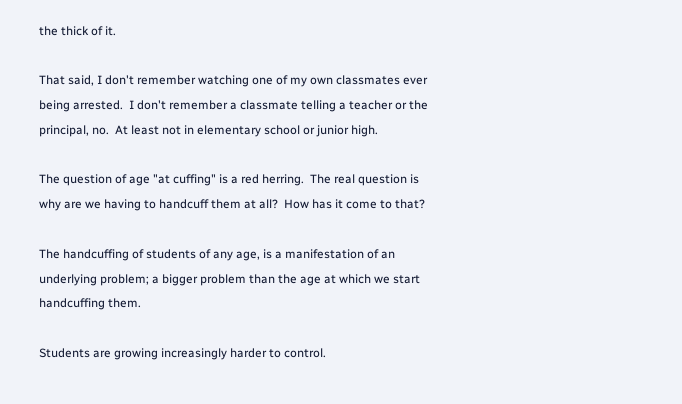the thick of it.

That said, I don't remember watching one of my own classmates ever being arrested.  I don't remember a classmate telling a teacher or the principal, no.  At least not in elementary school or junior high.

The question of age "at cuffing" is a red herring.  The real question is why are we having to handcuff them at all?  How has it come to that?

The handcuffing of students of any age, is a manifestation of an underlying problem; a bigger problem than the age at which we start handcuffing them.

Students are growing increasingly harder to control.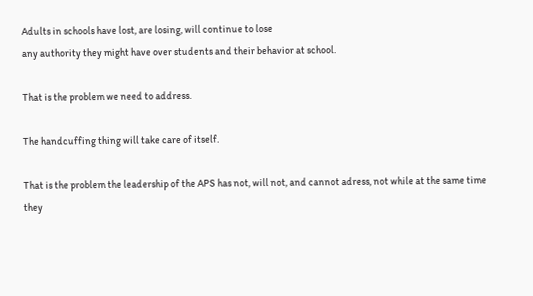Adults in schools have lost, are losing, will continue to lose
any authority they might have over students and their behavior at school.

That is the problem we need to address.

The handcuffing thing will take care of itself.

That is the problem the leadership of the APS has not, will not, and cannot adress, not while at the same time they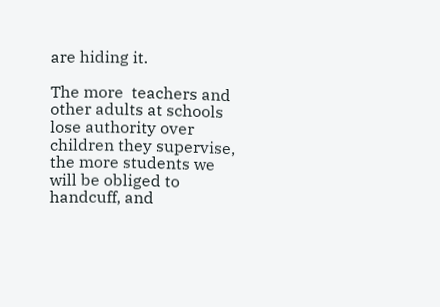are hiding it.

The more  teachers and other adults at schools lose authority over children they supervise, the more students we will be obliged to handcuff, and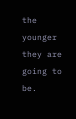the younger they are going to be.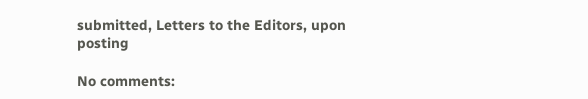submitted, Letters to the Editors, upon posting

No comments: